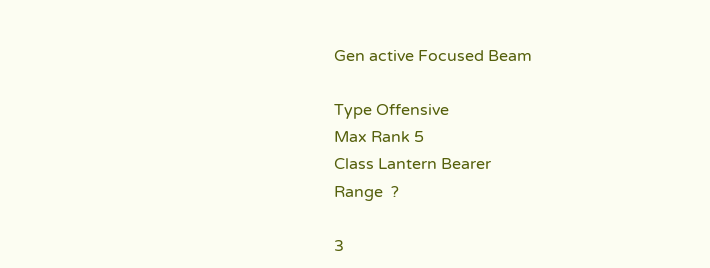Gen active Focused Beam

Type Offensive
Max Rank 5
Class Lantern Bearer
Range  ?

3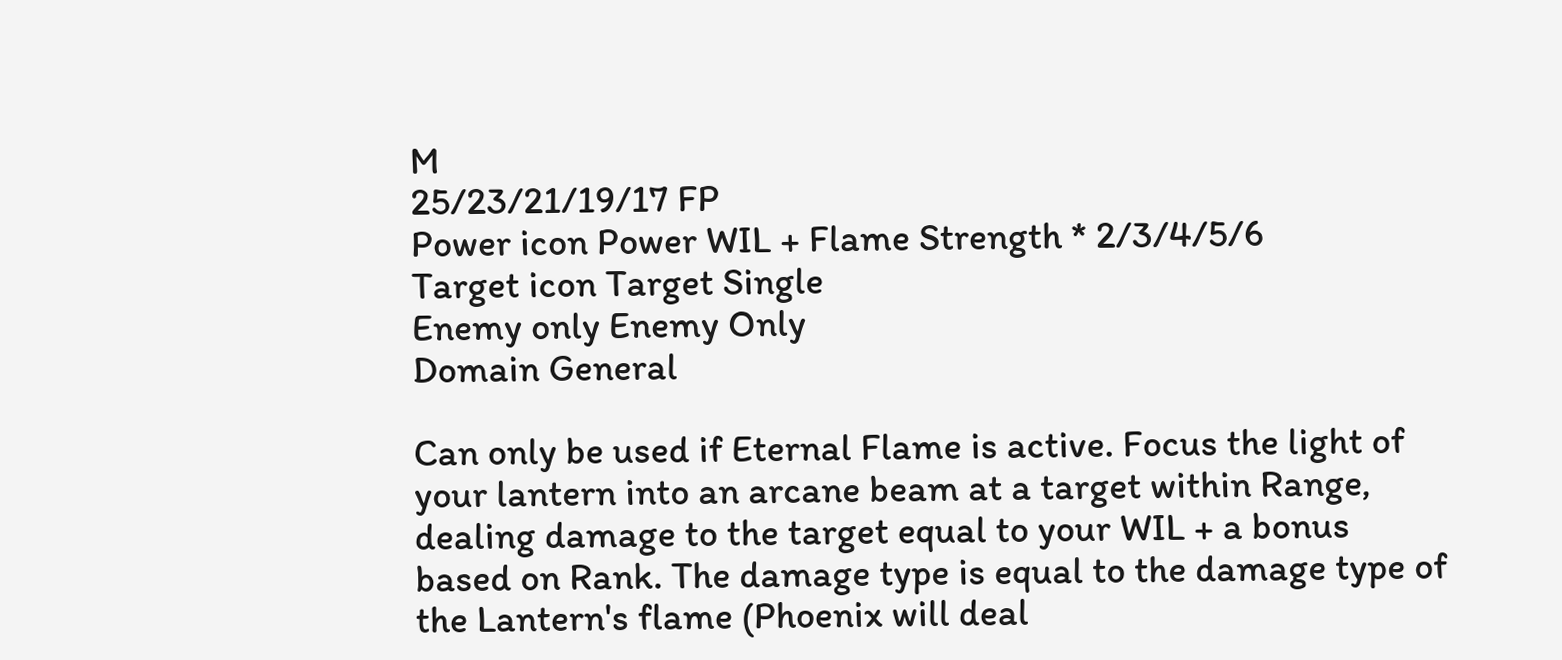M
25/23/21/19/17 FP
Power icon Power WIL + Flame Strength * 2/3/4/5/6
Target icon Target Single
Enemy only Enemy Only
Domain General

Can only be used if Eternal Flame is active. Focus the light of your lantern into an arcane beam at a target within Range, dealing damage to the target equal to your WIL + a bonus based on Rank. The damage type is equal to the damage type of the Lantern's flame (Phoenix will deal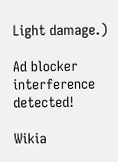Light damage.)

Ad blocker interference detected!

Wikia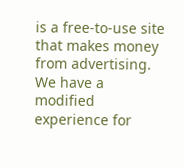is a free-to-use site that makes money from advertising. We have a modified experience for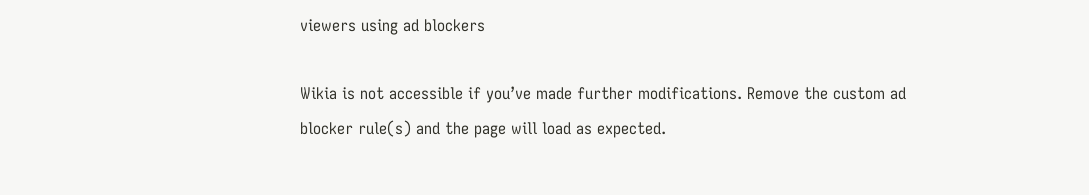viewers using ad blockers

Wikia is not accessible if you’ve made further modifications. Remove the custom ad blocker rule(s) and the page will load as expected.